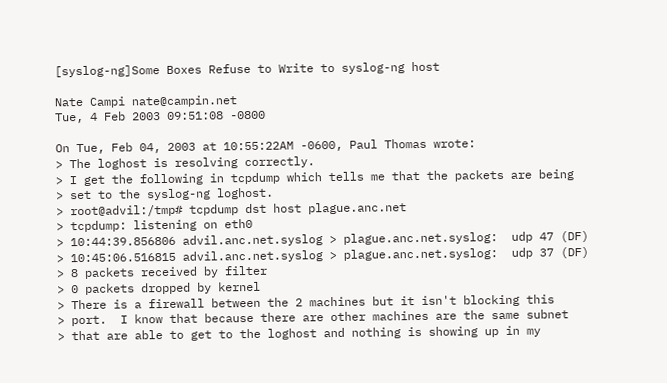[syslog-ng]Some Boxes Refuse to Write to syslog-ng host

Nate Campi nate@campin.net
Tue, 4 Feb 2003 09:51:08 -0800

On Tue, Feb 04, 2003 at 10:55:22AM -0600, Paul Thomas wrote:
> The loghost is resolving correctly.
> I get the following in tcpdump which tells me that the packets are being
> set to the syslog-ng loghost.
> root@advil:/tmp# tcpdump dst host plague.anc.net
> tcpdump: listening on eth0
> 10:44:39.856806 advil.anc.net.syslog > plague.anc.net.syslog:  udp 47 (DF)
> 10:45:06.516815 advil.anc.net.syslog > plague.anc.net.syslog:  udp 37 (DF)
> 8 packets received by filter
> 0 packets dropped by kernel
> There is a firewall between the 2 machines but it isn't blocking this
> port.  I know that because there are other machines are the same subnet
> that are able to get to the loghost and nothing is showing up in my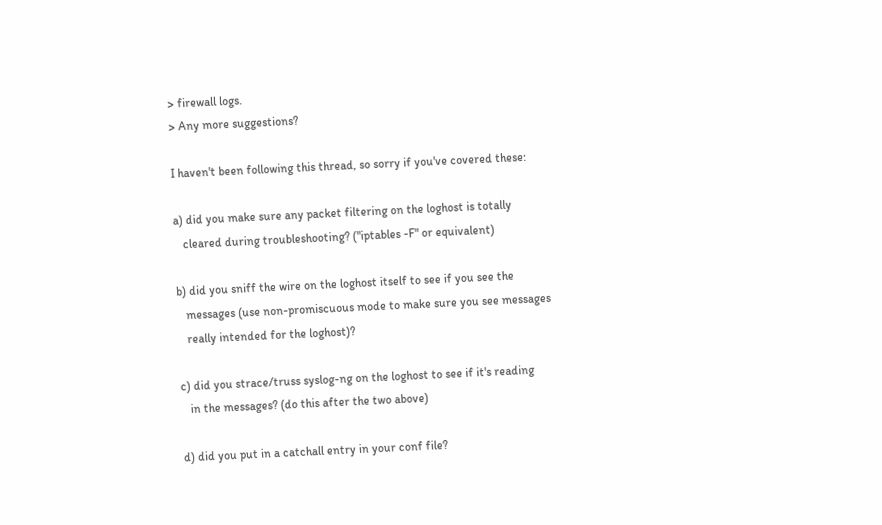> firewall logs.
> Any more suggestions?

I haven't been following this thread, so sorry if you've covered these:

a) did you make sure any packet filtering on the loghost is totally
   cleared during troubleshooting? ("iptables -F" or equivalent)

b) did you sniff the wire on the loghost itself to see if you see the
   messages (use non-promiscuous mode to make sure you see messages
   really intended for the loghost)?

c) did you strace/truss syslog-ng on the loghost to see if it's reading
   in the messages? (do this after the two above)

d) did you put in a catchall entry in your conf file?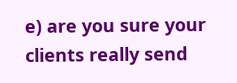e) are you sure your clients really send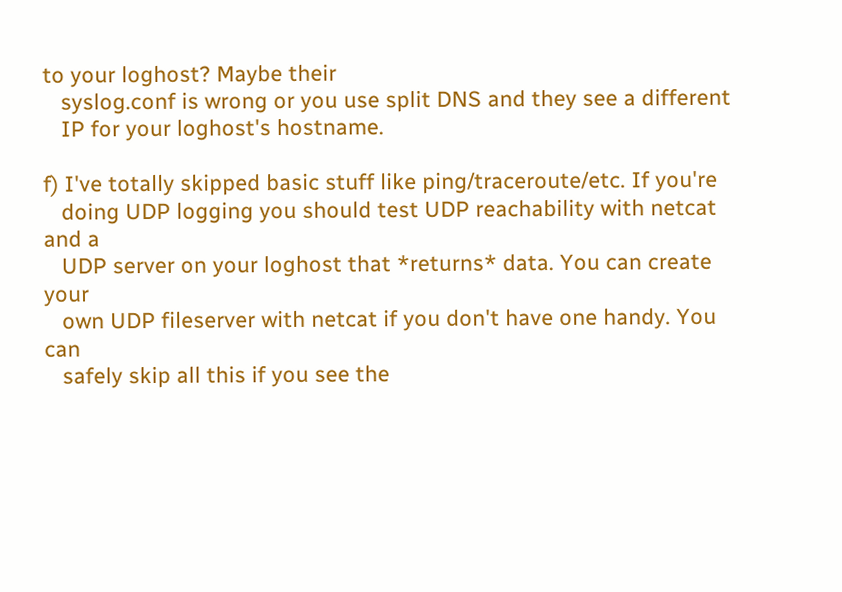to your loghost? Maybe their
   syslog.conf is wrong or you use split DNS and they see a different
   IP for your loghost's hostname.

f) I've totally skipped basic stuff like ping/traceroute/etc. If you're
   doing UDP logging you should test UDP reachability with netcat and a
   UDP server on your loghost that *returns* data. You can create your
   own UDP fileserver with netcat if you don't have one handy. You can
   safely skip all this if you see the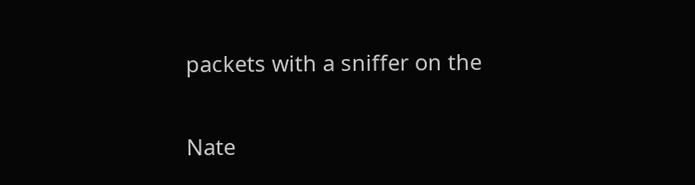packets with a sniffer on the

Nate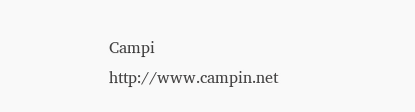Campi    http://www.campin.net